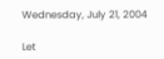Wednesday, July 21, 2004

Let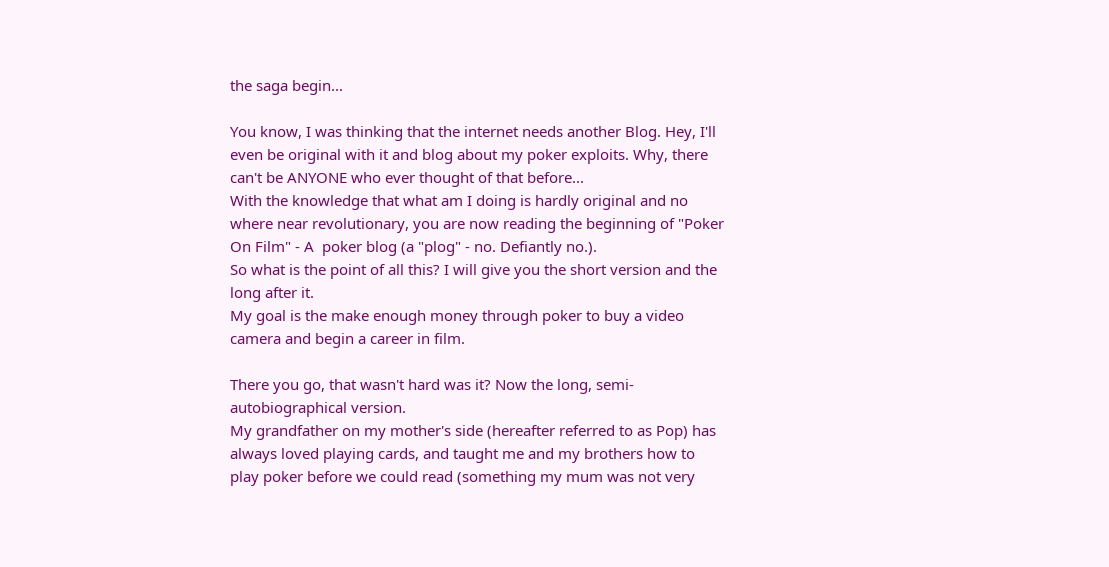the saga begin...

You know, I was thinking that the internet needs another Blog. Hey, I'll even be original with it and blog about my poker exploits. Why, there can't be ANYONE who ever thought of that before...
With the knowledge that what am I doing is hardly original and no where near revolutionary, you are now reading the beginning of "Poker On Film" - A  poker blog (a "plog" - no. Defiantly no.).
So what is the point of all this? I will give you the short version and the long after it.
My goal is the make enough money through poker to buy a video camera and begin a career in film.

There you go, that wasn't hard was it? Now the long, semi-autobiographical version.
My grandfather on my mother's side (hereafter referred to as Pop) has always loved playing cards, and taught me and my brothers how to play poker before we could read (something my mum was not very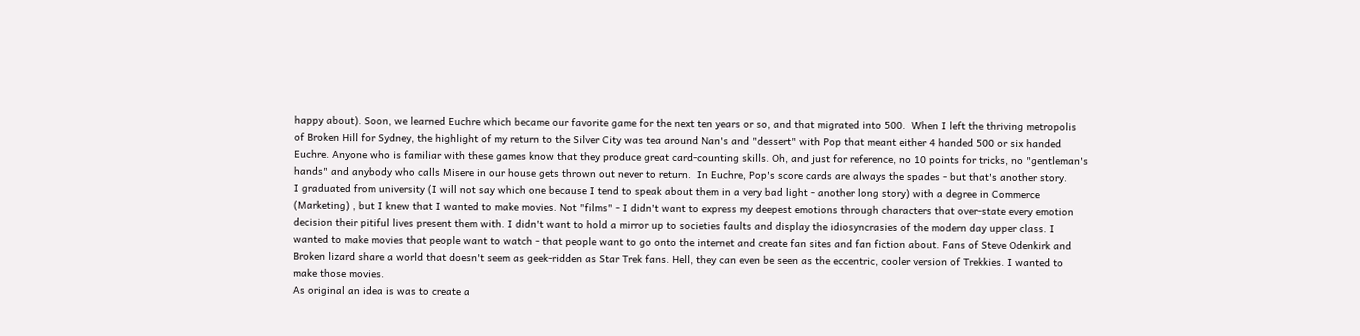happy about). Soon, we learned Euchre which became our favorite game for the next ten years or so, and that migrated into 500.  When I left the thriving metropolis of Broken Hill for Sydney, the highlight of my return to the Silver City was tea around Nan's and "dessert" with Pop that meant either 4 handed 500 or six handed Euchre. Anyone who is familiar with these games know that they produce great card-counting skills. Oh, and just for reference, no 10 points for tricks, no "gentleman's hands" and anybody who calls Misere in our house gets thrown out never to return.  In Euchre, Pop's score cards are always the spades - but that's another story.
I graduated from university (I will not say which one because I tend to speak about them in a very bad light - another long story) with a degree in Commerce (Marketing) , but I knew that I wanted to make movies. Not "films" - I didn't want to express my deepest emotions through characters that over-state every emotion decision their pitiful lives present them with. I didn't want to hold a mirror up to societies faults and display the idiosyncrasies of the modern day upper class. I wanted to make movies that people want to watch - that people want to go onto the internet and create fan sites and fan fiction about. Fans of Steve Odenkirk and Broken lizard share a world that doesn't seem as geek-ridden as Star Trek fans. Hell, they can even be seen as the eccentric, cooler version of Trekkies. I wanted to make those movies.
As original an idea is was to create a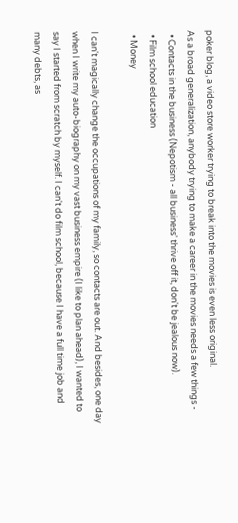poker blog, a video store worker trying to break into the movies is even less original.
As a broad generalization, anybody trying to make a career in the movies needs a few things -
  • Contacts in the business (Nepotism - all business' thrive off it, don't be jealous now).
  • Film school education
  • Money

I can't magically change the occupations of my family, so contacts are out. And besides, one day when I write my auto-biography on my vast business empire (I like to plan ahead), I wanted to say I started from scratch by myself. I can't do film school, because I have a full time job and many debts, as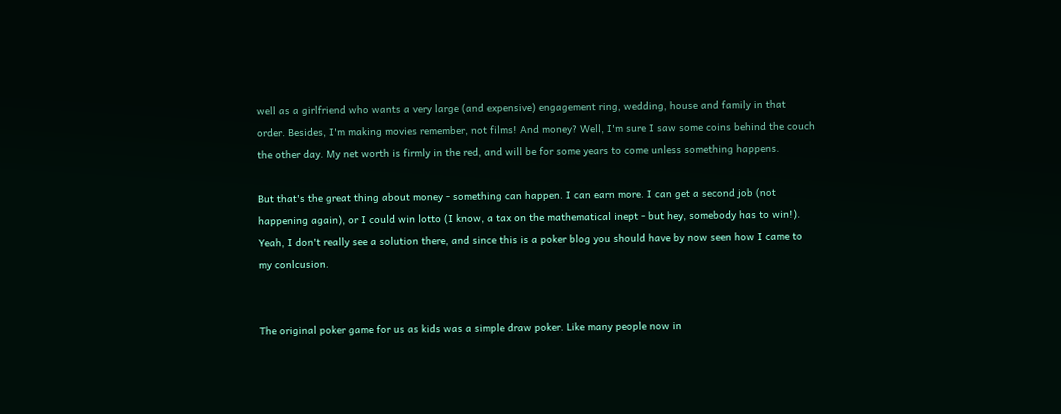well as a girlfriend who wants a very large (and expensive) engagement ring, wedding, house and family in that order. Besides, I'm making movies remember, not films! And money? Well, I'm sure I saw some coins behind the couch the other day. My net worth is firmly in the red, and will be for some years to come unless something happens.

But that's the great thing about money - something can happen. I can earn more. I can get a second job (not happening again), or I could win lotto (I know, a tax on the mathematical inept - but hey, somebody has to win!). Yeah, I don't really see a solution there, and since this is a poker blog you should have by now seen how I came to my conlcusion.


The original poker game for us as kids was a simple draw poker. Like many people now in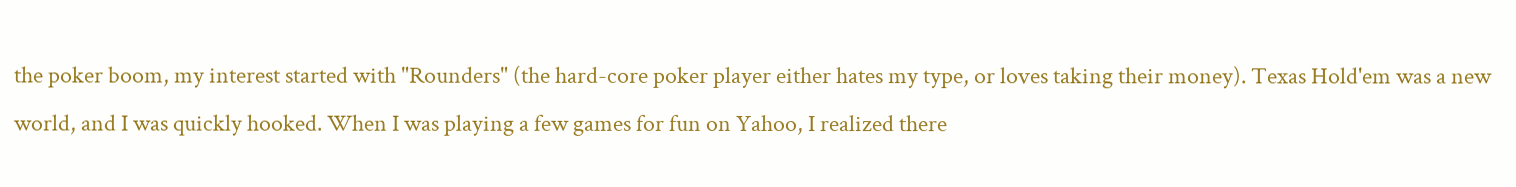the poker boom, my interest started with "Rounders" (the hard-core poker player either hates my type, or loves taking their money). Texas Hold'em was a new world, and I was quickly hooked. When I was playing a few games for fun on Yahoo, I realized there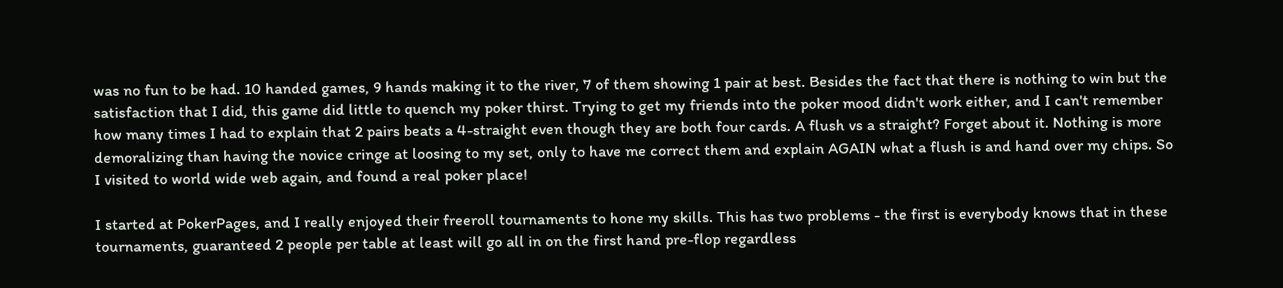was no fun to be had. 10 handed games, 9 hands making it to the river, 7 of them showing 1 pair at best. Besides the fact that there is nothing to win but the satisfaction that I did, this game did little to quench my poker thirst. Trying to get my friends into the poker mood didn't work either, and I can't remember how many times I had to explain that 2 pairs beats a 4-straight even though they are both four cards. A flush vs a straight? Forget about it. Nothing is more demoralizing than having the novice cringe at loosing to my set, only to have me correct them and explain AGAIN what a flush is and hand over my chips. So I visited to world wide web again, and found a real poker place!

I started at PokerPages, and I really enjoyed their freeroll tournaments to hone my skills. This has two problems - the first is everybody knows that in these tournaments, guaranteed 2 people per table at least will go all in on the first hand pre-flop regardless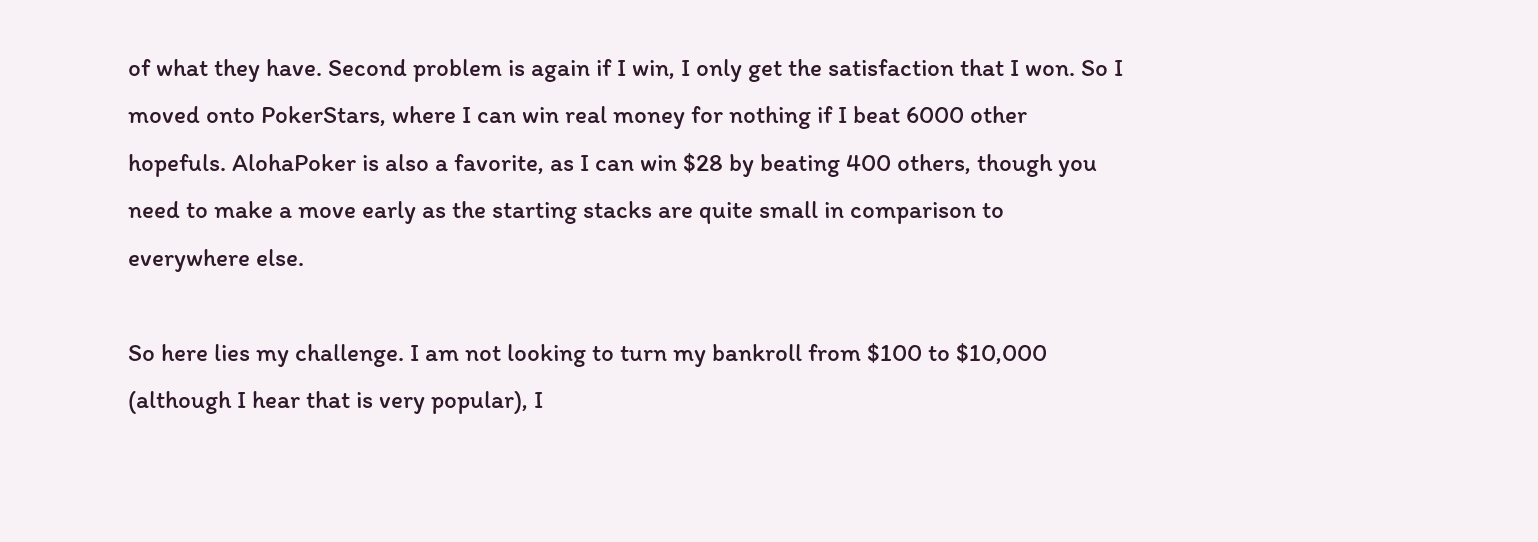of what they have. Second problem is again if I win, I only get the satisfaction that I won. So I moved onto PokerStars, where I can win real money for nothing if I beat 6000 other hopefuls. AlohaPoker is also a favorite, as I can win $28 by beating 400 others, though you need to make a move early as the starting stacks are quite small in comparison to everywhere else.

So here lies my challenge. I am not looking to turn my bankroll from $100 to $10,000 (although I hear that is very popular), I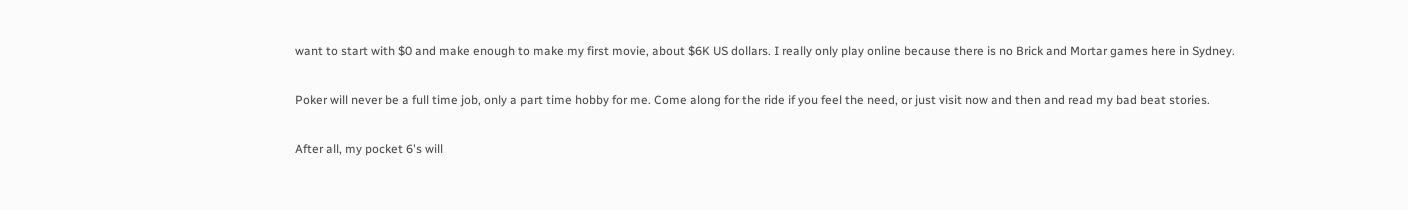want to start with $0 and make enough to make my first movie, about $6K US dollars. I really only play online because there is no Brick and Mortar games here in Sydney.

Poker will never be a full time job, only a part time hobby for me. Come along for the ride if you feel the need, or just visit now and then and read my bad beat stories.

After all, my pocket 6's will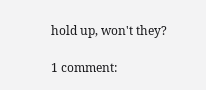hold up, won't they?

1 comment: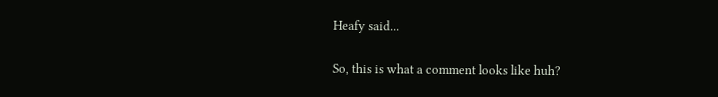Heafy said...

So, this is what a comment looks like huh?